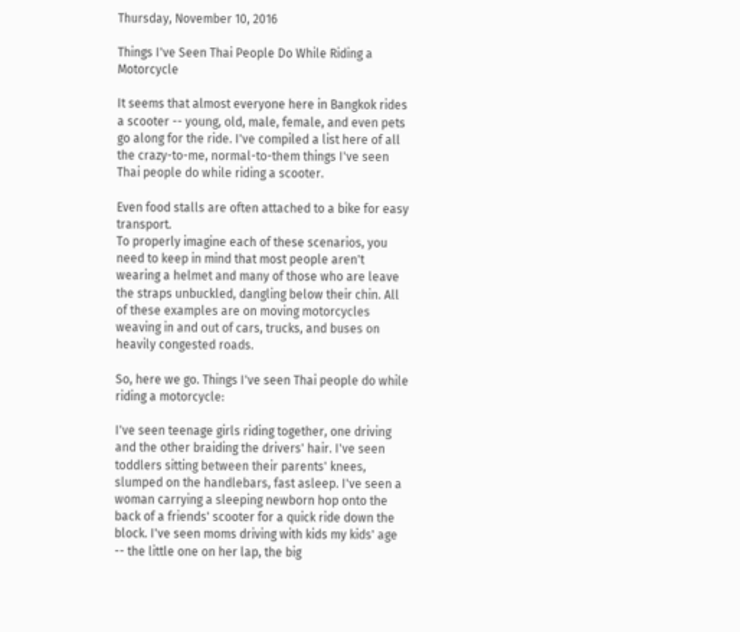Thursday, November 10, 2016

Things I've Seen Thai People Do While Riding a Motorcycle

It seems that almost everyone here in Bangkok rides a scooter -- young, old, male, female, and even pets go along for the ride. I've compiled a list here of all the crazy-to-me, normal-to-them things I've seen Thai people do while riding a scooter.

Even food stalls are often attached to a bike for easy transport.
To properly imagine each of these scenarios, you need to keep in mind that most people aren't wearing a helmet and many of those who are leave the straps unbuckled, dangling below their chin. All of these examples are on moving motorcycles weaving in and out of cars, trucks, and buses on heavily congested roads.

So, here we go. Things I've seen Thai people do while riding a motorcycle:

I've seen teenage girls riding together, one driving and the other braiding the drivers' hair. I've seen toddlers sitting between their parents' knees, slumped on the handlebars, fast asleep. I've seen a woman carrying a sleeping newborn hop onto the back of a friends' scooter for a quick ride down the block. I've seen moms driving with kids my kids' age -- the little one on her lap, the big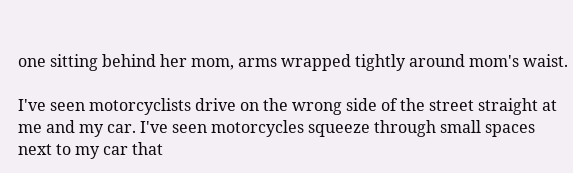one sitting behind her mom, arms wrapped tightly around mom's waist.

I've seen motorcyclists drive on the wrong side of the street straight at me and my car. I've seen motorcycles squeeze through small spaces next to my car that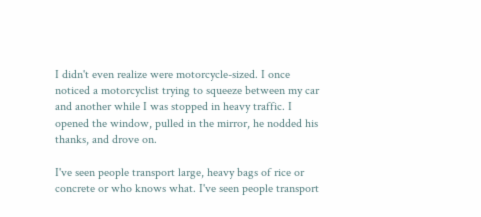I didn't even realize were motorcycle-sized. I once noticed a motorcyclist trying to squeeze between my car and another while I was stopped in heavy traffic. I opened the window, pulled in the mirror, he nodded his thanks, and drove on.

I've seen people transport large, heavy bags of rice or concrete or who knows what. I've seen people transport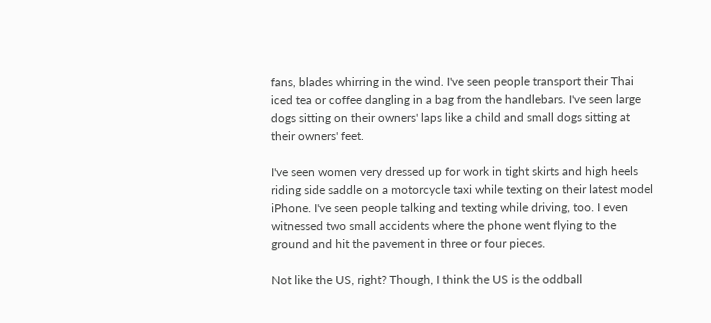fans, blades whirring in the wind. I've seen people transport their Thai iced tea or coffee dangling in a bag from the handlebars. I've seen large dogs sitting on their owners' laps like a child and small dogs sitting at their owners' feet.

I've seen women very dressed up for work in tight skirts and high heels riding side saddle on a motorcycle taxi while texting on their latest model iPhone. I've seen people talking and texting while driving, too. I even witnessed two small accidents where the phone went flying to the ground and hit the pavement in three or four pieces.

Not like the US, right? Though, I think the US is the oddball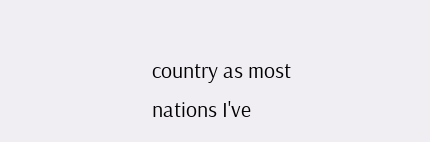country as most nations I've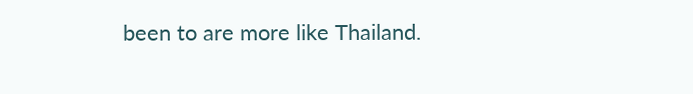been to are more like Thailand.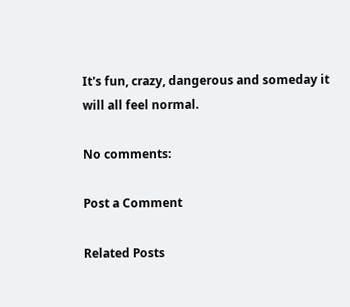It's fun, crazy, dangerous and someday it will all feel normal.

No comments:

Post a Comment

Related Posts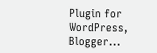Plugin for WordPress, Blogger...